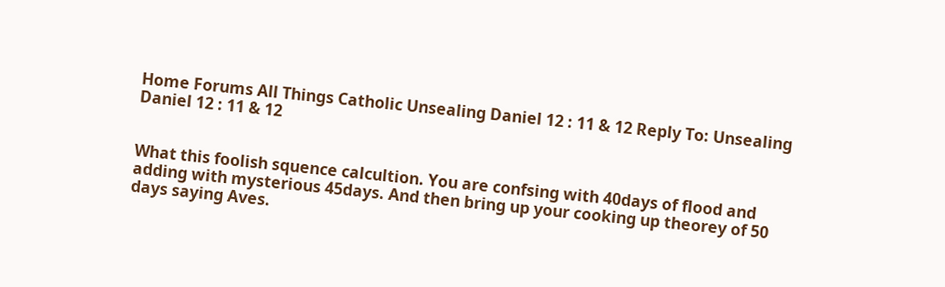Home Forums All Things Catholic Unsealing Daniel 12 : 11 & 12 Reply To: Unsealing Daniel 12 : 11 & 12


What this foolish squence calcultion. You are confsing with 40days of flood and adding with mysterious 45days. And then bring up your cooking up theorey of 50 days saying Aves.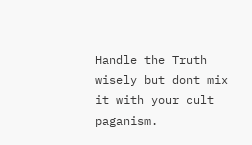Handle the Truth wisely but dont mix it with your cult paganism.